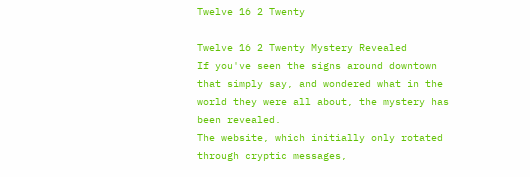Twelve 16 2 Twenty

Twelve 16 2 Twenty Mystery Revealed
If you've seen the signs around downtown that simply say, and wondered what in the world they were all about, the mystery has been revealed.
The website, which initially only rotated through cryptic messages,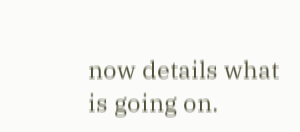now details what is going on.